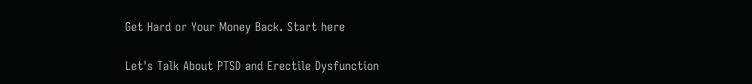Get Hard or Your Money Back. Start here

Let's Talk About PTSD and Erectile Dysfunction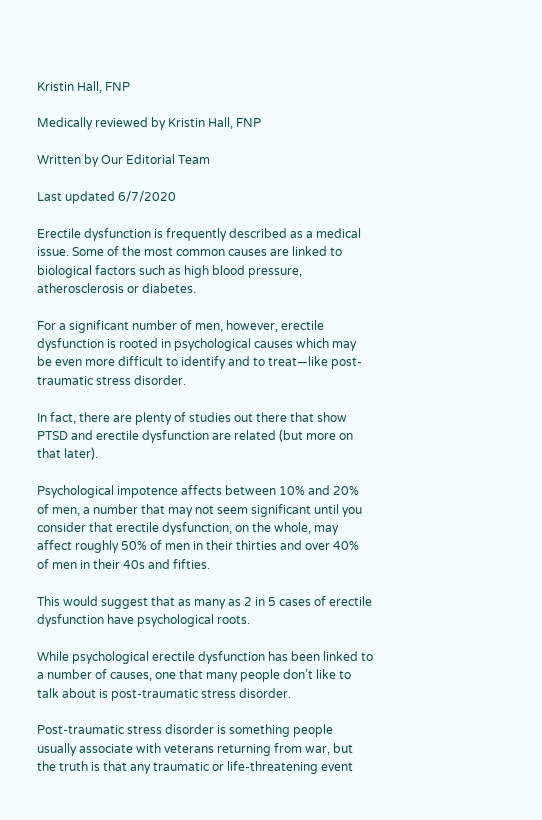Kristin Hall, FNP

Medically reviewed by Kristin Hall, FNP

Written by Our Editorial Team

Last updated 6/7/2020

Erectile dysfunction is frequently described as a medical issue. Some of the most common causes are linked to biological factors such as high blood pressure, atherosclerosis or diabetes.

For a significant number of men, however, erectile dysfunction is rooted in psychological causes which may be even more difficult to identify and to treat—like post-traumatic stress disorder.

In fact, there are plenty of studies out there that show PTSD and erectile dysfunction are related (but more on that later).

Psychological impotence affects between 10% and 20% of men, a number that may not seem significant until you consider that erectile dysfunction, on the whole, may affect roughly 50% of men in their thirties and over 40% of men in their 40s and fifties.

This would suggest that as many as 2 in 5 cases of erectile dysfunction have psychological roots.

While psychological erectile dysfunction has been linked to a number of causes, one that many people don’t like to talk about is post-traumatic stress disorder.

Post-traumatic stress disorder is something people usually associate with veterans returning from war, but the truth is that any traumatic or life-threatening event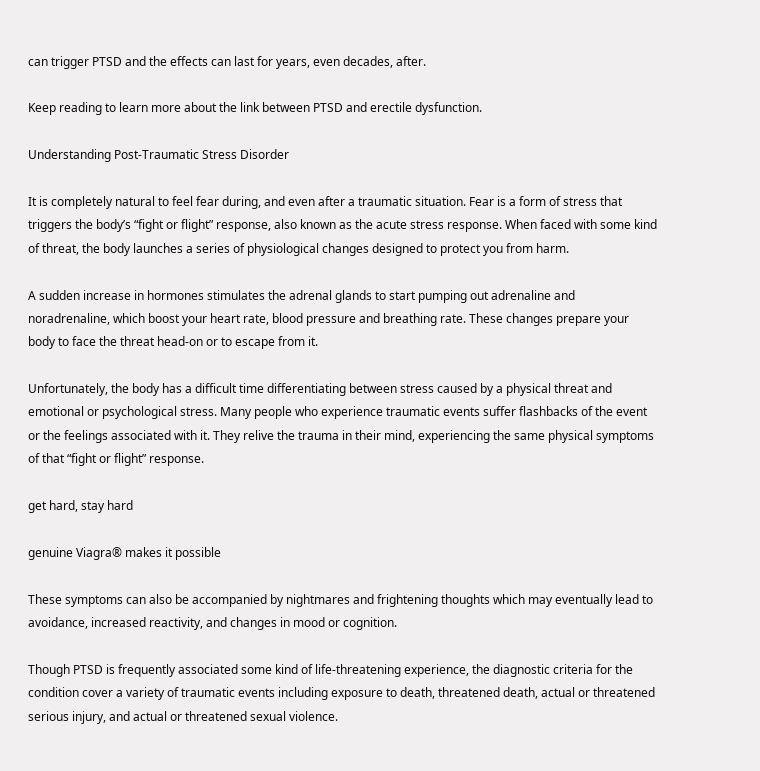can trigger PTSD and the effects can last for years, even decades, after.

Keep reading to learn more about the link between PTSD and erectile dysfunction.

Understanding Post-Traumatic Stress Disorder

It is completely natural to feel fear during, and even after a traumatic situation. Fear is a form of stress that triggers the body’s “fight or flight” response, also known as the acute stress response. When faced with some kind of threat, the body launches a series of physiological changes designed to protect you from harm.

A sudden increase in hormones stimulates the adrenal glands to start pumping out adrenaline and noradrenaline, which boost your heart rate, blood pressure and breathing rate. These changes prepare your body to face the threat head-on or to escape from it.

Unfortunately, the body has a difficult time differentiating between stress caused by a physical threat and emotional or psychological stress. Many people who experience traumatic events suffer flashbacks of the event or the feelings associated with it. They relive the trauma in their mind, experiencing the same physical symptoms of that “fight or flight” response.

get hard, stay hard

genuine Viagra® makes it possible

These symptoms can also be accompanied by nightmares and frightening thoughts which may eventually lead to avoidance, increased reactivity, and changes in mood or cognition.

Though PTSD is frequently associated some kind of life-threatening experience, the diagnostic criteria for the condition cover a variety of traumatic events including exposure to death, threatened death, actual or threatened serious injury, and actual or threatened sexual violence.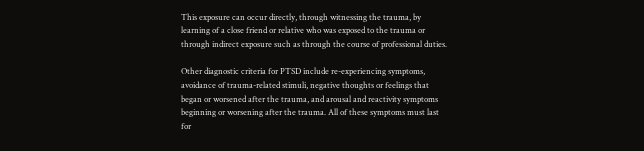This exposure can occur directly, through witnessing the trauma, by learning of a close friend or relative who was exposed to the trauma or through indirect exposure such as through the course of professional duties.

Other diagnostic criteria for PTSD include re-experiencing symptoms, avoidance of trauma-related stimuli, negative thoughts or feelings that began or worsened after the trauma, and arousal and reactivity symptoms beginning or worsening after the trauma. All of these symptoms must last for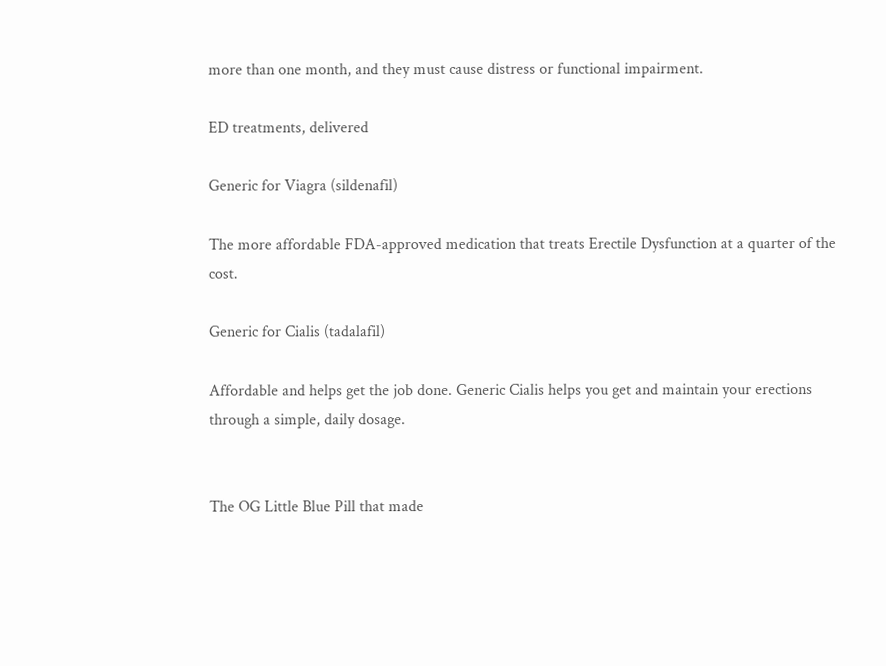more than one month, and they must cause distress or functional impairment.

ED treatments, delivered

Generic for Viagra (sildenafil)

The more affordable FDA-approved medication that treats Erectile Dysfunction at a quarter of the cost.

Generic for Cialis (tadalafil)

Affordable and helps get the job done. Generic Cialis helps you get and maintain your erections through a simple, daily dosage.


The OG Little Blue Pill that made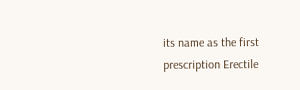its name as the first prescription Erectile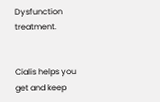Dysfunction treatment.


Cialis helps you get and keep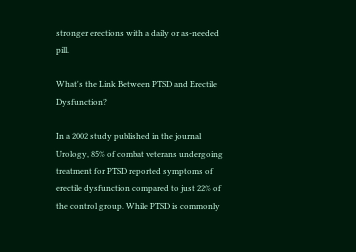stronger erections with a daily or as-needed pill.

What's the Link Between PTSD and Erectile Dysfunction?

In a 2002 study published in the journal Urology, 85% of combat veterans undergoing treatment for PTSD reported symptoms of erectile dysfunction compared to just 22% of the control group. While PTSD is commonly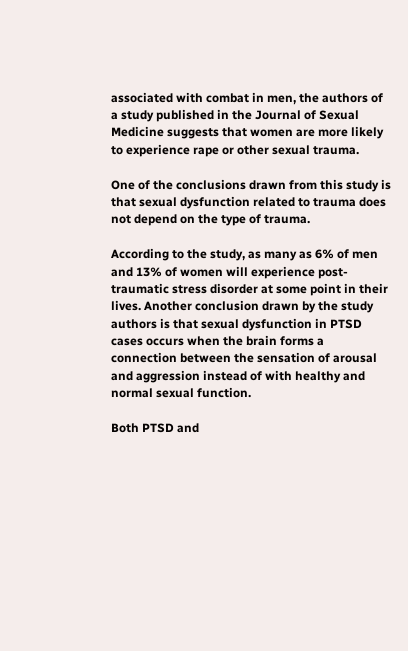associated with combat in men, the authors of a study published in the Journal of Sexual Medicine suggests that women are more likely to experience rape or other sexual trauma.

One of the conclusions drawn from this study is that sexual dysfunction related to trauma does not depend on the type of trauma.

According to the study, as many as 6% of men and 13% of women will experience post-traumatic stress disorder at some point in their lives. Another conclusion drawn by the study authors is that sexual dysfunction in PTSD cases occurs when the brain forms a connection between the sensation of arousal and aggression instead of with healthy and normal sexual function.

Both PTSD and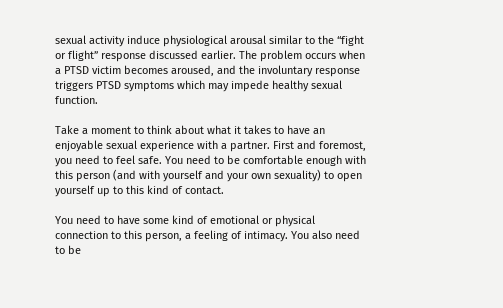sexual activity induce physiological arousal similar to the “fight or flight” response discussed earlier. The problem occurs when a PTSD victim becomes aroused, and the involuntary response triggers PTSD symptoms which may impede healthy sexual function.

Take a moment to think about what it takes to have an enjoyable sexual experience with a partner. First and foremost, you need to feel safe. You need to be comfortable enough with this person (and with yourself and your own sexuality) to open yourself up to this kind of contact.

You need to have some kind of emotional or physical connection to this person, a feeling of intimacy. You also need to be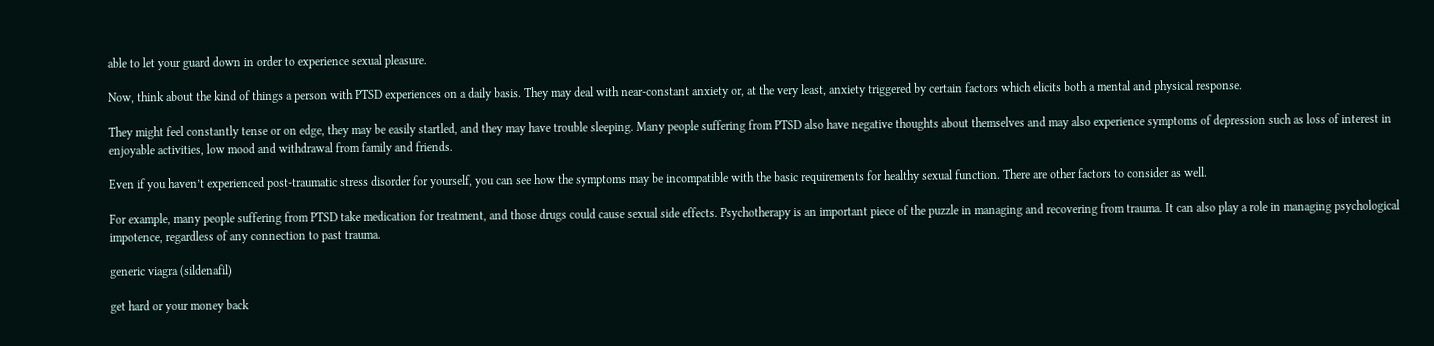able to let your guard down in order to experience sexual pleasure.

Now, think about the kind of things a person with PTSD experiences on a daily basis. They may deal with near-constant anxiety or, at the very least, anxiety triggered by certain factors which elicits both a mental and physical response.

They might feel constantly tense or on edge, they may be easily startled, and they may have trouble sleeping. Many people suffering from PTSD also have negative thoughts about themselves and may also experience symptoms of depression such as loss of interest in enjoyable activities, low mood and withdrawal from family and friends.

Even if you haven’t experienced post-traumatic stress disorder for yourself, you can see how the symptoms may be incompatible with the basic requirements for healthy sexual function. There are other factors to consider as well.

For example, many people suffering from PTSD take medication for treatment, and those drugs could cause sexual side effects. Psychotherapy is an important piece of the puzzle in managing and recovering from trauma. It can also play a role in managing psychological impotence, regardless of any connection to past trauma.

generic viagra (sildenafil)

get hard or your money back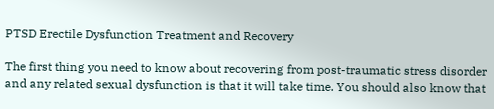PTSD Erectile Dysfunction Treatment and Recovery

The first thing you need to know about recovering from post-traumatic stress disorder and any related sexual dysfunction is that it will take time. You should also know that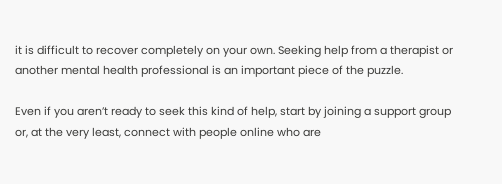it is difficult to recover completely on your own. Seeking help from a therapist or another mental health professional is an important piece of the puzzle.

Even if you aren’t ready to seek this kind of help, start by joining a support group or, at the very least, connect with people online who are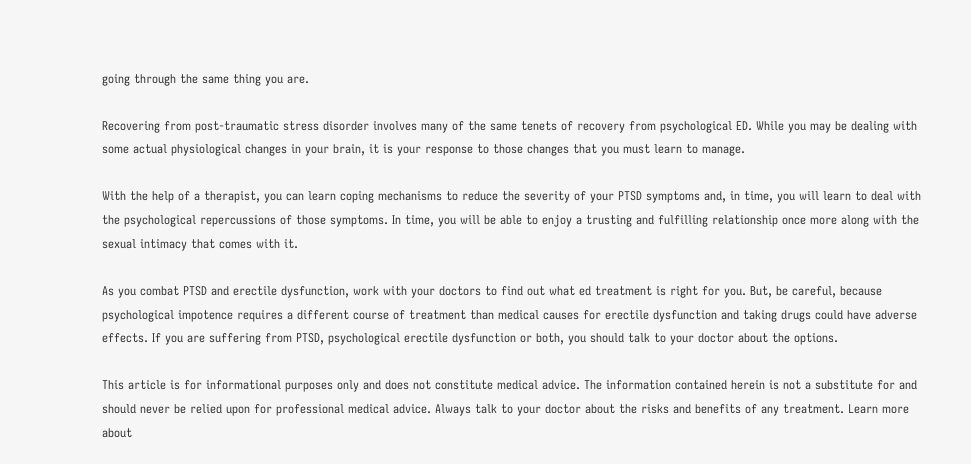going through the same thing you are.

Recovering from post-traumatic stress disorder involves many of the same tenets of recovery from psychological ED. While you may be dealing with some actual physiological changes in your brain, it is your response to those changes that you must learn to manage.

With the help of a therapist, you can learn coping mechanisms to reduce the severity of your PTSD symptoms and, in time, you will learn to deal with the psychological repercussions of those symptoms. In time, you will be able to enjoy a trusting and fulfilling relationship once more along with the sexual intimacy that comes with it.

As you combat PTSD and erectile dysfunction, work with your doctors to find out what ed treatment is right for you. But, be careful, because psychological impotence requires a different course of treatment than medical causes for erectile dysfunction and taking drugs could have adverse effects. If you are suffering from PTSD, psychological erectile dysfunction or both, you should talk to your doctor about the options.

This article is for informational purposes only and does not constitute medical advice. The information contained herein is not a substitute for and should never be relied upon for professional medical advice. Always talk to your doctor about the risks and benefits of any treatment. Learn more about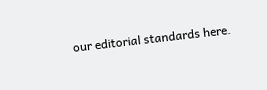our editorial standards here.